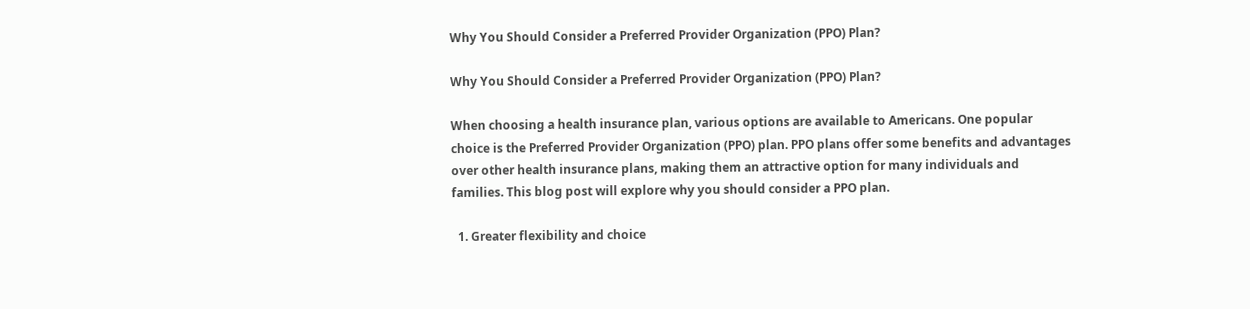Why You Should Consider a Preferred Provider Organization (PPO) Plan?

Why You Should Consider a Preferred Provider Organization (PPO) Plan?

When choosing a health insurance plan, various options are available to Americans. One popular choice is the Preferred Provider Organization (PPO) plan. PPO plans offer some benefits and advantages over other health insurance plans, making them an attractive option for many individuals and families. This blog post will explore why you should consider a PPO plan.

  1. Greater flexibility and choice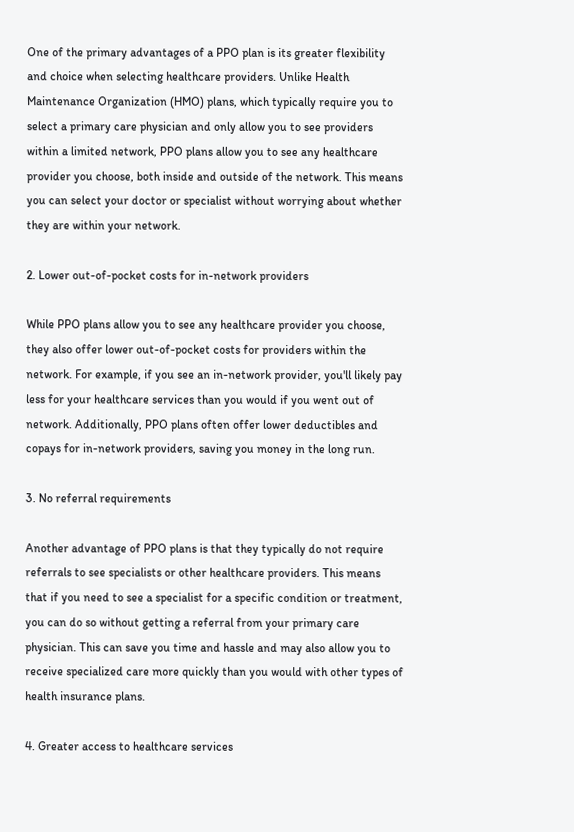One of the primary advantages of a PPO plan is its greater flexibility and choice when selecting healthcare providers. Unlike Health Maintenance Organization (HMO) plans, which typically require you to select a primary care physician and only allow you to see providers within a limited network, PPO plans allow you to see any healthcare provider you choose, both inside and outside of the network. This means you can select your doctor or specialist without worrying about whether they are within your network.

2. Lower out-of-pocket costs for in-network providers

While PPO plans allow you to see any healthcare provider you choose, they also offer lower out-of-pocket costs for providers within the network. For example, if you see an in-network provider, you'll likely pay less for your healthcare services than you would if you went out of network. Additionally, PPO plans often offer lower deductibles and copays for in-network providers, saving you money in the long run.

3. No referral requirements

Another advantage of PPO plans is that they typically do not require referrals to see specialists or other healthcare providers. This means that if you need to see a specialist for a specific condition or treatment, you can do so without getting a referral from your primary care physician. This can save you time and hassle and may also allow you to receive specialized care more quickly than you would with other types of health insurance plans.

4. Greater access to healthcare services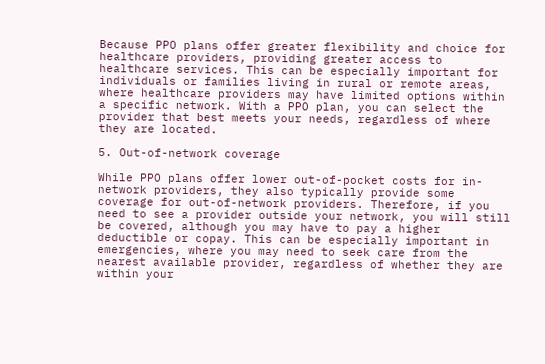Because PPO plans offer greater flexibility and choice for healthcare providers, providing greater access to healthcare services. This can be especially important for individuals or families living in rural or remote areas, where healthcare providers may have limited options within a specific network. With a PPO plan, you can select the provider that best meets your needs, regardless of where they are located.

5. Out-of-network coverage

While PPO plans offer lower out-of-pocket costs for in-network providers, they also typically provide some coverage for out-of-network providers. Therefore, if you need to see a provider outside your network, you will still be covered, although you may have to pay a higher deductible or copay. This can be especially important in emergencies, where you may need to seek care from the nearest available provider, regardless of whether they are within your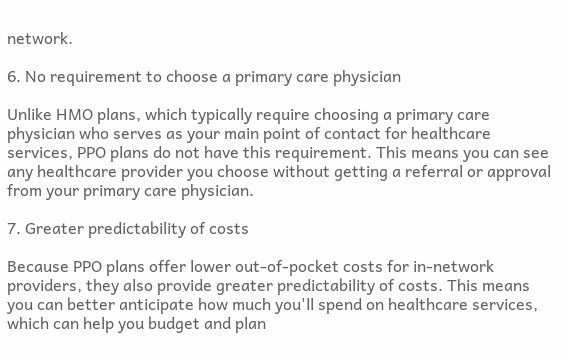network.

6. No requirement to choose a primary care physician

Unlike HMO plans, which typically require choosing a primary care physician who serves as your main point of contact for healthcare services, PPO plans do not have this requirement. This means you can see any healthcare provider you choose without getting a referral or approval from your primary care physician.

7. Greater predictability of costs

Because PPO plans offer lower out-of-pocket costs for in-network providers, they also provide greater predictability of costs. This means you can better anticipate how much you'll spend on healthcare services, which can help you budget and plan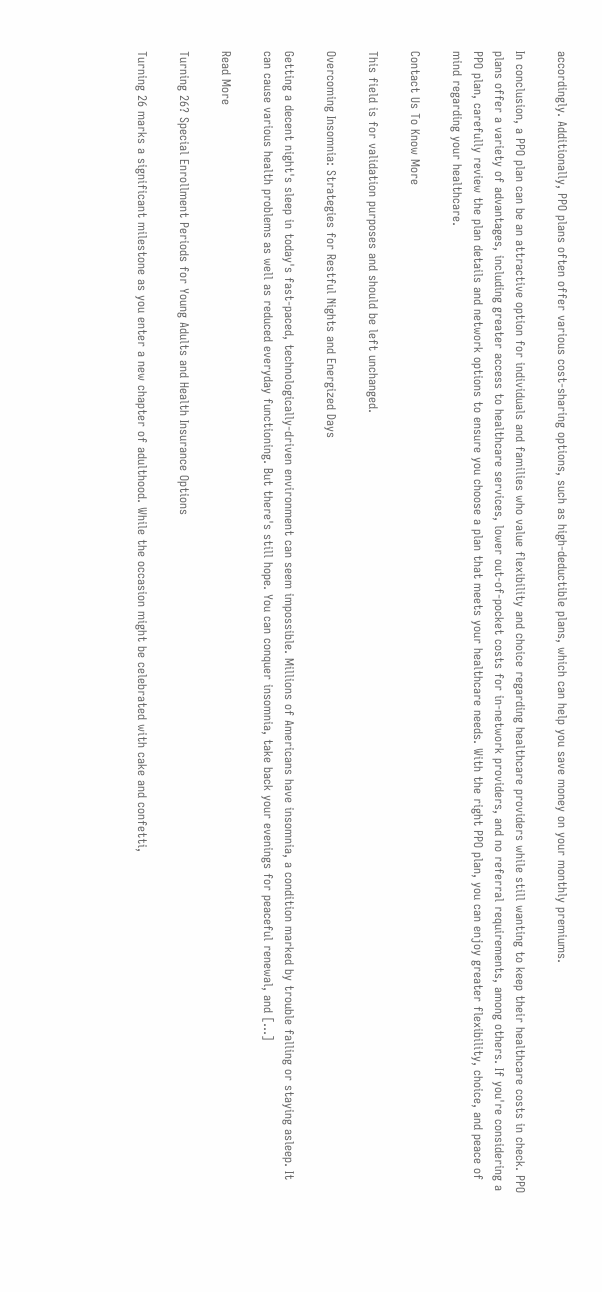accordingly. Additionally, PPO plans often offer various cost-sharing options, such as high-deductible plans, which can help you save money on your monthly premiums.

In conclusion, a PPO plan can be an attractive option for individuals and families who value flexibility and choice regarding healthcare providers while still wanting to keep their healthcare costs in check. PPO plans offer a variety of advantages, including greater access to healthcare services, lower out-of-pocket costs for in-network providers, and no referral requirements, among others. If you're considering a PPO plan, carefully review the plan details and network options to ensure you choose a plan that meets your healthcare needs. With the right PPO plan, you can enjoy greater flexibility, choice, and peace of mind regarding your healthcare.

Contact Us To Know More

This field is for validation purposes and should be left unchanged.

Overcoming Insomnia: Strategies for Restful Nights and Energized Days

Getting a decent night's sleep in today's fast-paced, technologically-driven environment can seem impossible. Millions of Americans have insomnia, a condition marked by trouble falling or staying asleep. It can cause various health problems as well as reduced everyday functioning. But there's still hope. You can conquer insomnia, take back your evenings for peaceful renewal, and […]

Read More

Turning 26? Special Enrollment Periods for Young Adults and Health Insurance Options

Turning 26 marks a significant milestone as you enter a new chapter of adulthood. While the occasion might be celebrated with cake and confetti,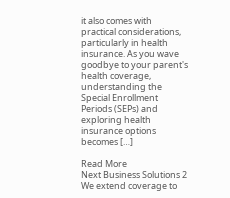it also comes with practical considerations, particularly in health insurance. As you wave goodbye to your parent's health coverage, understanding the Special Enrollment Periods (SEPs) and exploring health insurance options becomes […]

Read More
Next Business Solutions 2
We extend coverage to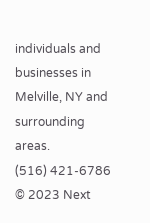individuals and businesses in Melville, NY and surrounding areas.
(516) 421-6786
© 2023 Next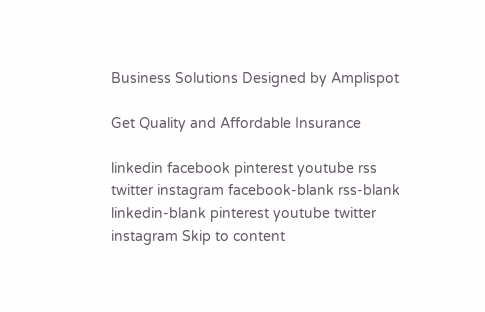Business Solutions Designed by Amplispot

Get Quality and Affordable Insurance

linkedin facebook pinterest youtube rss twitter instagram facebook-blank rss-blank linkedin-blank pinterest youtube twitter instagram Skip to content